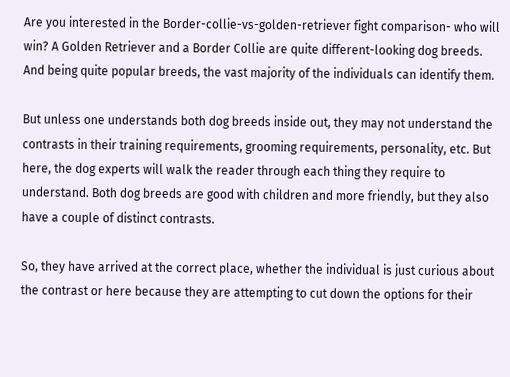Are you interested in the Border-collie-vs-golden-retriever fight comparison- who will win? A Golden Retriever and a Border Collie are quite different-looking dog breeds. And being quite popular breeds, the vast majority of the individuals can identify them.

But unless one understands both dog breeds inside out, they may not understand the contrasts in their training requirements, grooming requirements, personality, etc. But here, the dog experts will walk the reader through each thing they require to understand. Both dog breeds are good with children and more friendly, but they also have a couple of distinct contrasts.

So, they have arrived at the correct place, whether the individual is just curious about the contrast or here because they are attempting to cut down the options for their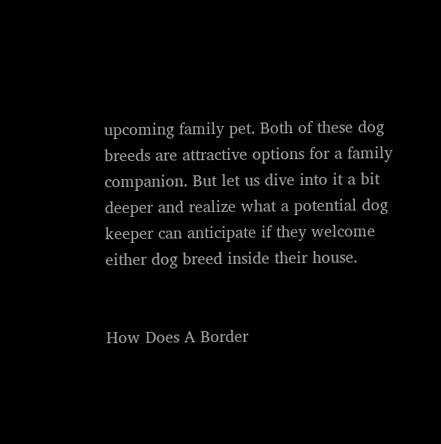upcoming family pet. Both of these dog breeds are attractive options for a family companion. But let us dive into it a bit deeper and realize what a potential dog keeper can anticipate if they welcome either dog breed inside their house.


How Does A Border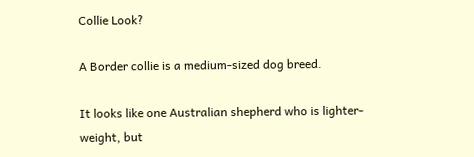Collie Look?

A Border collie is a medium-sized dog breed.

It looks like one Australian shepherd who is lighter-weight, but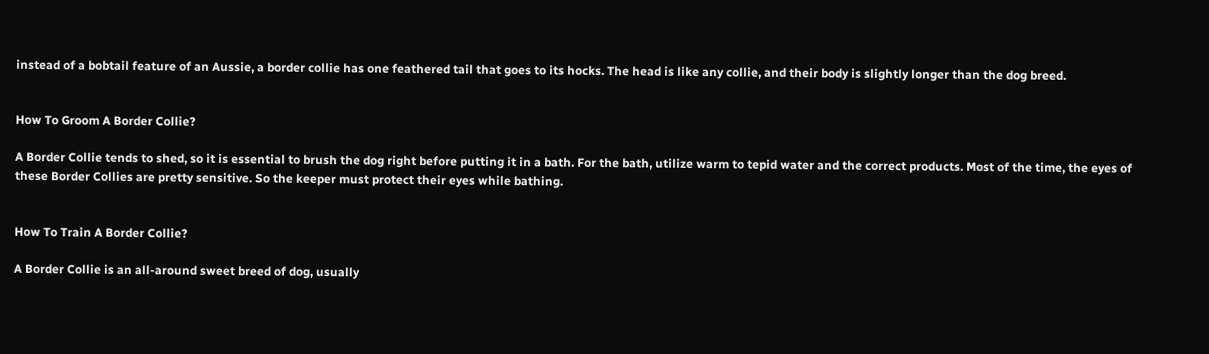instead of a bobtail feature of an Aussie, a border collie has one feathered tail that goes to its hocks. The head is like any collie, and their body is slightly longer than the dog breed.


How To Groom A Border Collie?

A Border Collie tends to shed, so it is essential to brush the dog right before putting it in a bath. For the bath, utilize warm to tepid water and the correct products. Most of the time, the eyes of these Border Collies are pretty sensitive. So the keeper must protect their eyes while bathing.


How To Train A Border Collie?

A Border Collie is an all-around sweet breed of dog, usually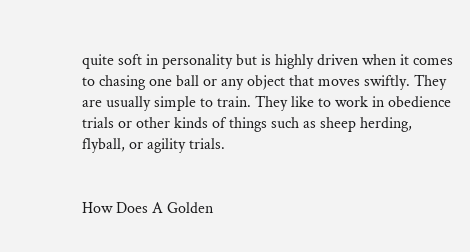quite soft in personality but is highly driven when it comes to chasing one ball or any object that moves swiftly. They are usually simple to train. They like to work in obedience trials or other kinds of things such as sheep herding, flyball, or agility trials.


How Does A Golden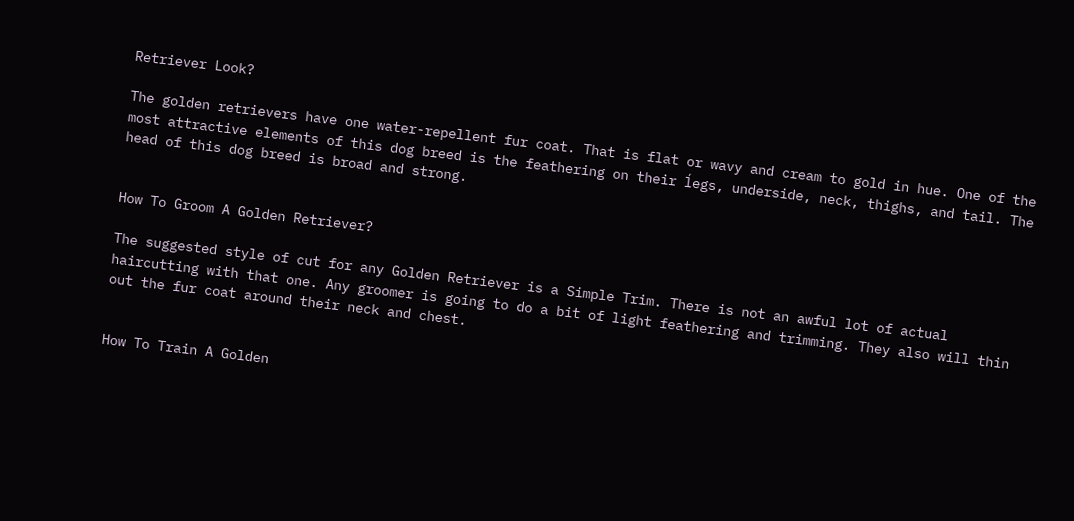Retriever Look?

The golden retrievers have one water-repellent fur coat. That is flat or wavy and cream to gold in hue. One of the most attractive elements of this dog breed is the feathering on their ĺegs, underside, neck, thighs, and tail. The head of this dog breed is broad and strong.


How To Groom A Golden Retriever?

The suggested style of cut for any Golden Retriever is a Simple Trim. There is not an awful lot of actual haircutting with that one. Any groomer is going to do a bit of light feathering and trimming. They also will thin out the fur coat around their neck and chest.


How To Train A Golden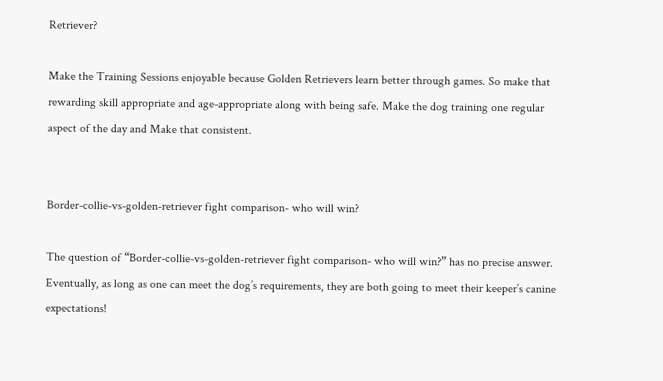Retriever?

Make the Training Sessions enjoyable because Golden Retrievers learn better through games. So make that rewarding skill appropriate and age-appropriate along with being safe. Make the dog training one regular aspect of the day and Make that consistent.


Border-collie-vs-golden-retriever fight comparison- who will win?

The question of “Border-collie-vs-golden-retriever fight comparison- who will win?” has no precise answer. Eventually, as long as one can meet the dog’s requirements, they are both going to meet their keeper’s canine expectations!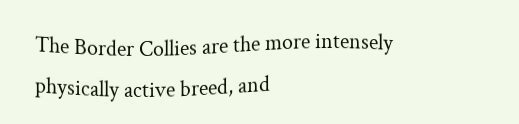The Border Collies are the more intensely physically active breed, and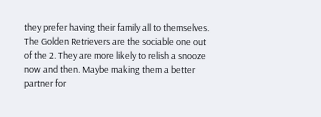they prefer having their family all to themselves. The Golden Retrievers are the sociable one out of the 2. They are more likely to relish a snooze now and then. Maybe making them a better partner for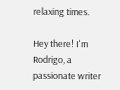relaxing times.

Hey there! I'm Rodrigo, a passionate writer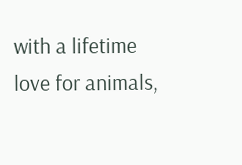with a lifetime love for animals,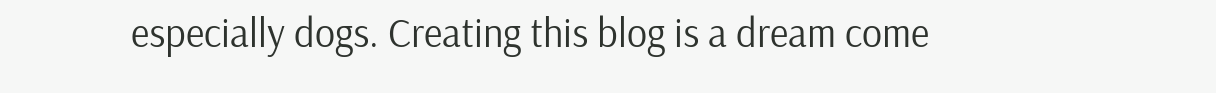especially dogs. Creating this blog is a dream come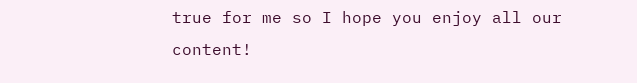true for me so I hope you enjoy all our content!